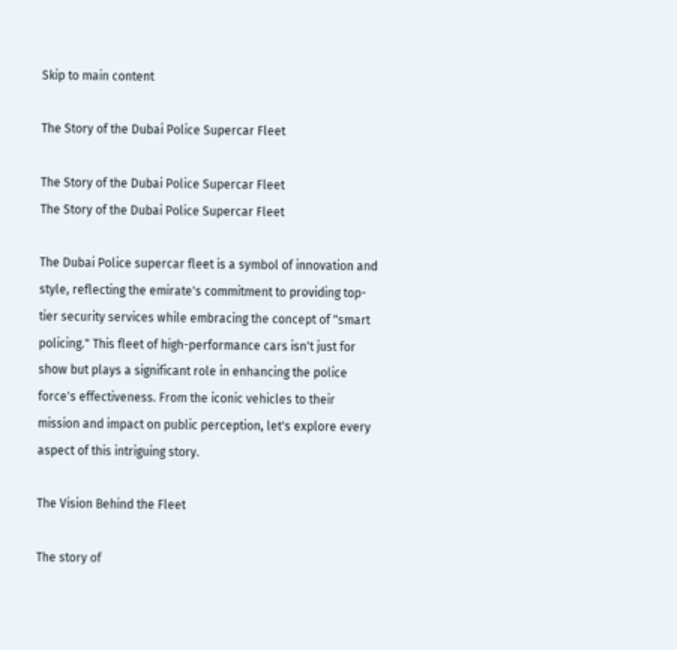Skip to main content

The Story of the Dubai Police Supercar Fleet

The Story of the Dubai Police Supercar Fleet
The Story of the Dubai Police Supercar Fleet

The Dubai Police supercar fleet is a symbol of innovation and style, reflecting the emirate's commitment to providing top-tier security services while embracing the concept of "smart policing." This fleet of high-performance cars isn't just for show but plays a significant role in enhancing the police force's effectiveness. From the iconic vehicles to their mission and impact on public perception, let's explore every aspect of this intriguing story.

The Vision Behind the Fleet

The story of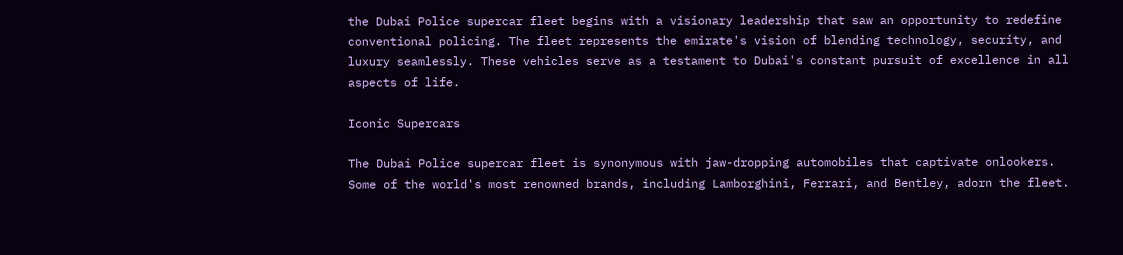the Dubai Police supercar fleet begins with a visionary leadership that saw an opportunity to redefine conventional policing. The fleet represents the emirate's vision of blending technology, security, and luxury seamlessly. These vehicles serve as a testament to Dubai's constant pursuit of excellence in all aspects of life.

Iconic Supercars

The Dubai Police supercar fleet is synonymous with jaw-dropping automobiles that captivate onlookers. Some of the world's most renowned brands, including Lamborghini, Ferrari, and Bentley, adorn the fleet.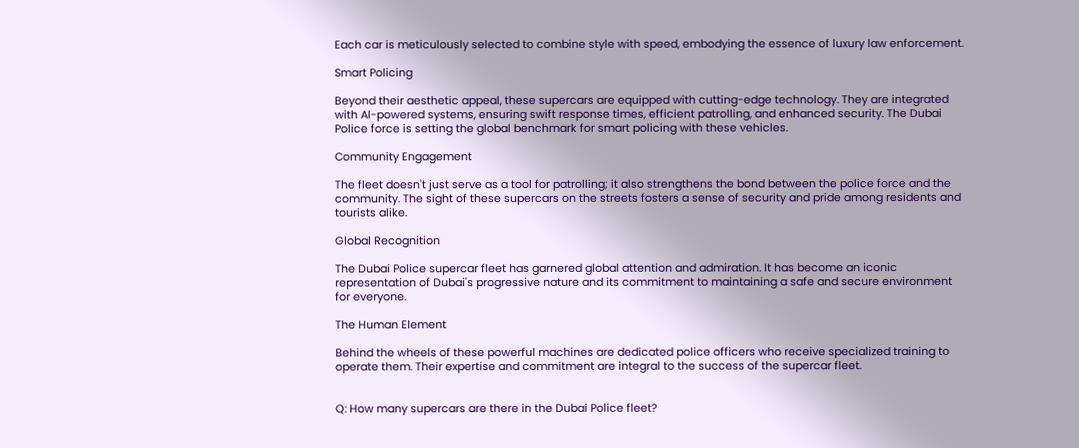Each car is meticulously selected to combine style with speed, embodying the essence of luxury law enforcement.

Smart Policing

Beyond their aesthetic appeal, these supercars are equipped with cutting-edge technology. They are integrated with AI-powered systems, ensuring swift response times, efficient patrolling, and enhanced security. The Dubai Police force is setting the global benchmark for smart policing with these vehicles.

Community Engagement

The fleet doesn't just serve as a tool for patrolling; it also strengthens the bond between the police force and the community. The sight of these supercars on the streets fosters a sense of security and pride among residents and tourists alike.

Global Recognition

The Dubai Police supercar fleet has garnered global attention and admiration. It has become an iconic representation of Dubai's progressive nature and its commitment to maintaining a safe and secure environment for everyone.

The Human Element

Behind the wheels of these powerful machines are dedicated police officers who receive specialized training to operate them. Their expertise and commitment are integral to the success of the supercar fleet.


Q: How many supercars are there in the Dubai Police fleet?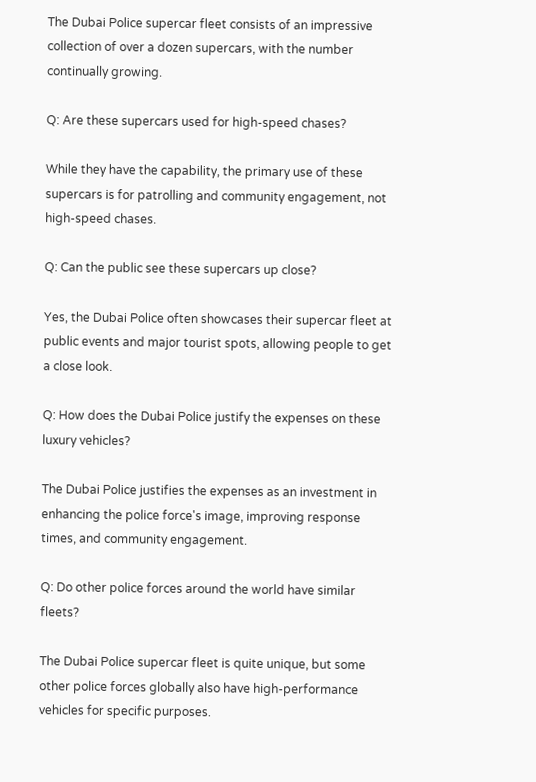The Dubai Police supercar fleet consists of an impressive collection of over a dozen supercars, with the number continually growing.

Q: Are these supercars used for high-speed chases?

While they have the capability, the primary use of these supercars is for patrolling and community engagement, not high-speed chases.

Q: Can the public see these supercars up close?

Yes, the Dubai Police often showcases their supercar fleet at public events and major tourist spots, allowing people to get a close look.

Q: How does the Dubai Police justify the expenses on these luxury vehicles?

The Dubai Police justifies the expenses as an investment in enhancing the police force's image, improving response times, and community engagement.

Q: Do other police forces around the world have similar fleets?

The Dubai Police supercar fleet is quite unique, but some other police forces globally also have high-performance vehicles for specific purposes.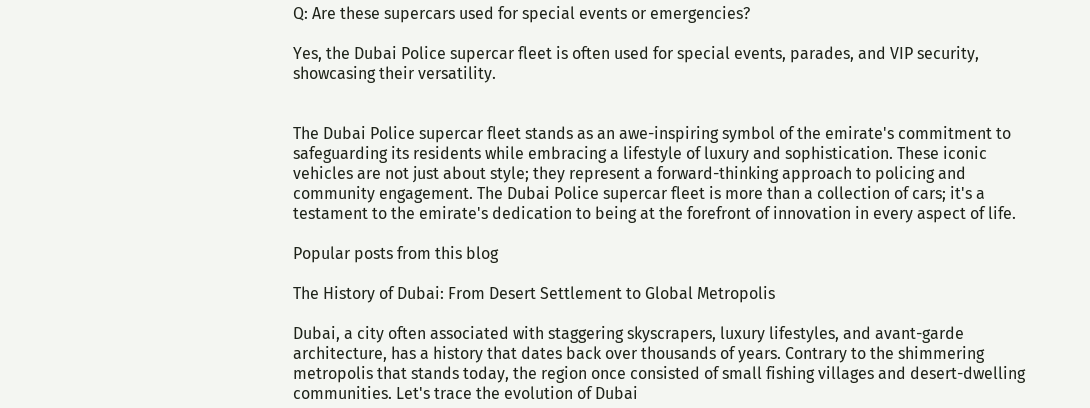Q: Are these supercars used for special events or emergencies?

Yes, the Dubai Police supercar fleet is often used for special events, parades, and VIP security, showcasing their versatility.


The Dubai Police supercar fleet stands as an awe-inspiring symbol of the emirate's commitment to safeguarding its residents while embracing a lifestyle of luxury and sophistication. These iconic vehicles are not just about style; they represent a forward-thinking approach to policing and community engagement. The Dubai Police supercar fleet is more than a collection of cars; it's a testament to the emirate's dedication to being at the forefront of innovation in every aspect of life.

Popular posts from this blog

The History of Dubai: From Desert Settlement to Global Metropolis

Dubai, a city often associated with staggering skyscrapers, luxury lifestyles, and avant-garde architecture, has a history that dates back over thousands of years. Contrary to the shimmering metropolis that stands today, the region once consisted of small fishing villages and desert-dwelling communities. Let's trace the evolution of Dubai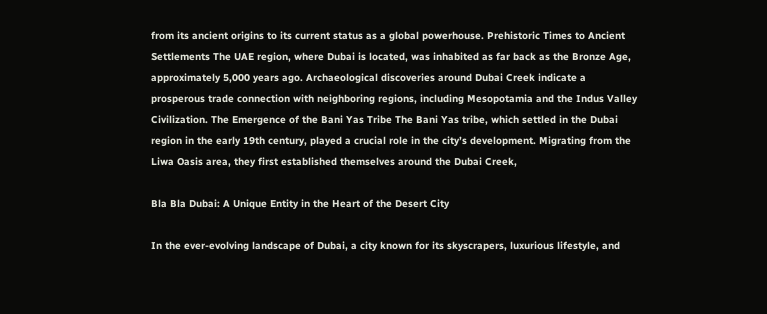from its ancient origins to its current status as a global powerhouse. Prehistoric Times to Ancient Settlements The UAE region, where Dubai is located, was inhabited as far back as the Bronze Age, approximately 5,000 years ago. Archaeological discoveries around Dubai Creek indicate a prosperous trade connection with neighboring regions, including Mesopotamia and the Indus Valley Civilization. The Emergence of the Bani Yas Tribe The Bani Yas tribe, which settled in the Dubai region in the early 19th century, played a crucial role in the city’s development. Migrating from the Liwa Oasis area, they first established themselves around the Dubai Creek,

Bla Bla Dubai: A Unique Entity in the Heart of the Desert City

In the ever-evolving landscape of Dubai, a city known for its skyscrapers, luxurious lifestyle, and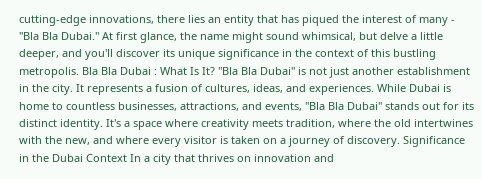cutting-edge innovations, there lies an entity that has piqued the interest of many - "Bla Bla Dubai." At first glance, the name might sound whimsical, but delve a little deeper, and you'll discover its unique significance in the context of this bustling metropolis. Bla Bla Dubai : What Is It? "Bla Bla Dubai" is not just another establishment in the city. It represents a fusion of cultures, ideas, and experiences. While Dubai is home to countless businesses, attractions, and events, "Bla Bla Dubai" stands out for its distinct identity. It's a space where creativity meets tradition, where the old intertwines with the new, and where every visitor is taken on a journey of discovery. Significance in the Dubai Context In a city that thrives on innovation and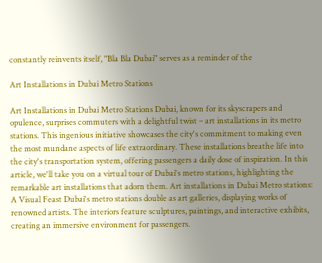constantly reinvents itself, "Bla Bla Dubai" serves as a reminder of the

Art Installations in Dubai Metro Stations

Art Installations in Dubai Metro Stations Dubai, known for its skyscrapers and opulence, surprises commuters with a delightful twist – art installations in its metro stations. This ingenious initiative showcases the city's commitment to making even the most mundane aspects of life extraordinary. These installations breathe life into the city's transportation system, offering passengers a daily dose of inspiration. In this article, we'll take you on a virtual tour of Dubai's metro stations, highlighting the remarkable art installations that adorn them. Art installations in Dubai Metro stations: A Visual Feast Dubai's metro stations double as art galleries, displaying works of renowned artists. The interiors feature sculptures, paintings, and interactive exhibits, creating an immersive environment for passengers.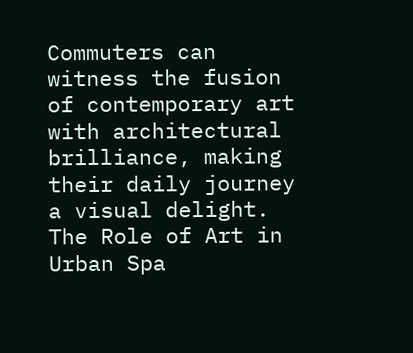Commuters can witness the fusion of contemporary art with architectural brilliance, making their daily journey a visual delight. The Role of Art in Urban Spa